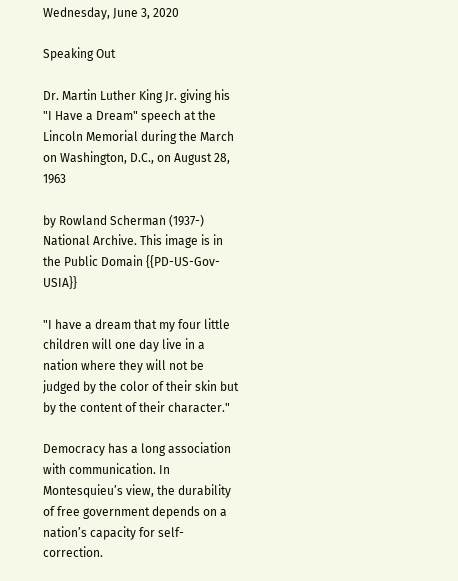Wednesday, June 3, 2020

Speaking Out

Dr. Martin Luther King Jr. giving his "I Have a Dream" speech at the Lincoln Memorial during the March on Washington, D.C., on August 28, 1963

by Rowland Scherman (1937-) National Archive. This image is in the Public Domain {{PD-US-Gov-USIA}}

"I have a dream that my four little children will one day live in a nation where they will not be judged by the color of their skin but by the content of their character."

Democracy has a long association with communication. In Montesquieu’s view, the durability of free government depends on a nation’s capacity for self-correction.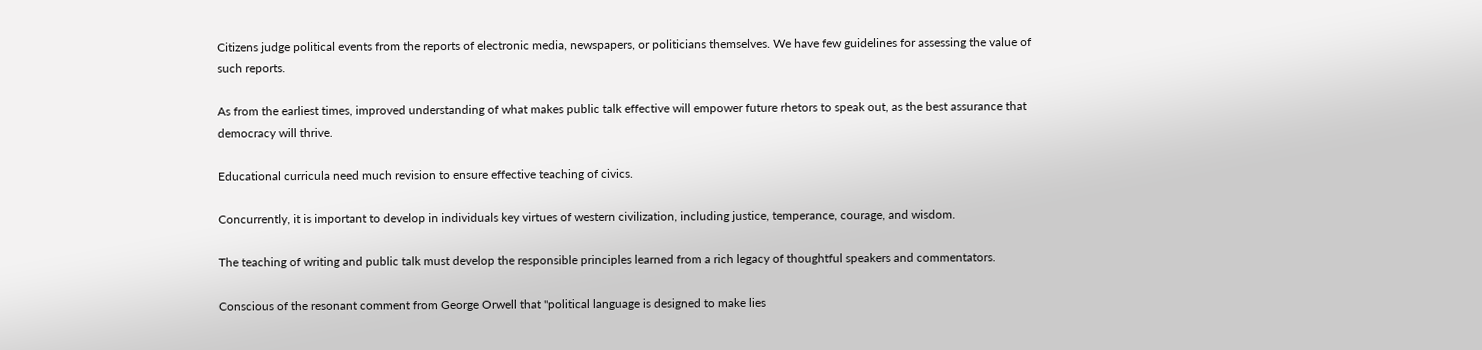Citizens judge political events from the reports of electronic media, newspapers, or politicians themselves. We have few guidelines for assessing the value of such reports.

As from the earliest times, improved understanding of what makes public talk effective will empower future rhetors to speak out, as the best assurance that democracy will thrive.

Educational curricula need much revision to ensure effective teaching of civics.

Concurrently, it is important to develop in individuals key virtues of western civilization, including justice, temperance, courage, and wisdom.

The teaching of writing and public talk must develop the responsible principles learned from a rich legacy of thoughtful speakers and commentators.

Conscious of the resonant comment from George Orwell that "political language is designed to make lies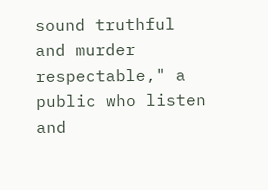sound truthful and murder respectable," a public who listen and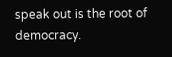speak out is the root of democracy.